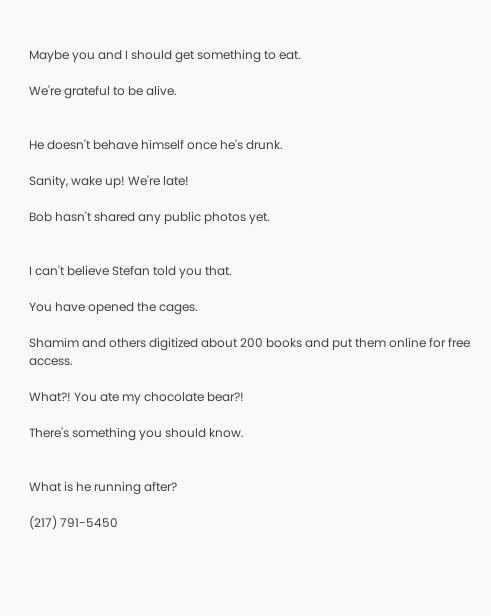Maybe you and I should get something to eat.

We're grateful to be alive.


He doesn't behave himself once he's drunk.

Sanity, wake up! We're late!

Bob hasn't shared any public photos yet.


I can't believe Stefan told you that.

You have opened the cages.

Shamim and others digitized about 200 books and put them online for free access.

What?! You ate my chocolate bear?!

There's something you should know.


What is he running after?

(217) 791-5450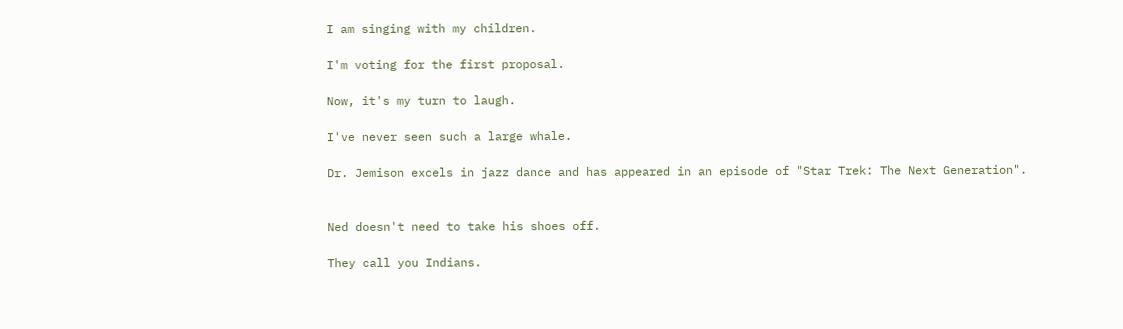I am singing with my children.

I'm voting for the first proposal.

Now, it's my turn to laugh.

I've never seen such a large whale.

Dr. Jemison excels in jazz dance and has appeared in an episode of "Star Trek: The Next Generation".


Ned doesn't need to take his shoes off.

They call you Indians.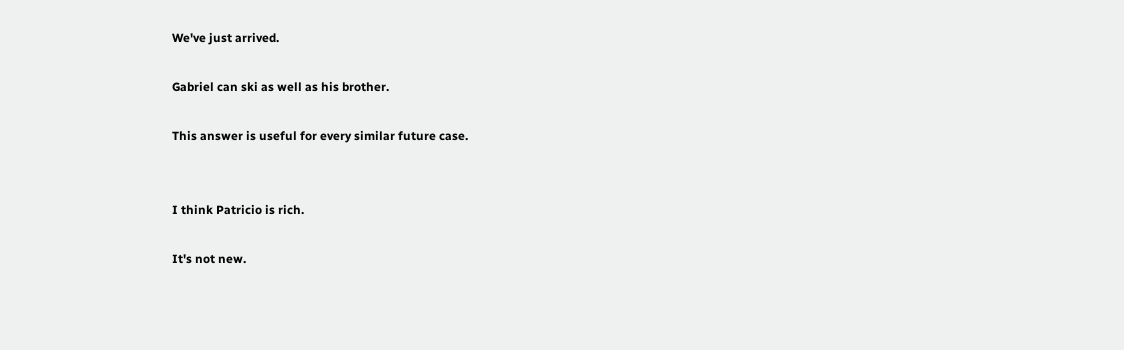We've just arrived.

Gabriel can ski as well as his brother.

This answer is useful for every similar future case.


I think Patricio is rich.

It's not new.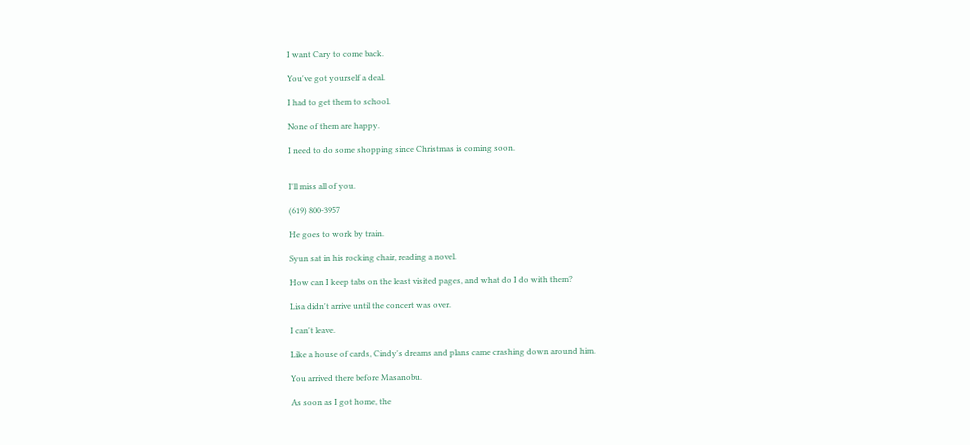I want Cary to come back.

You've got yourself a deal.

I had to get them to school.

None of them are happy.

I need to do some shopping since Christmas is coming soon.


I'll miss all of you.

(619) 800-3957

He goes to work by train.

Syun sat in his rocking chair, reading a novel.

How can I keep tabs on the least visited pages, and what do I do with them?

Lisa didn't arrive until the concert was over.

I can't leave.

Like a house of cards, Cindy's dreams and plans came crashing down around him.

You arrived there before Masanobu.

As soon as I got home, the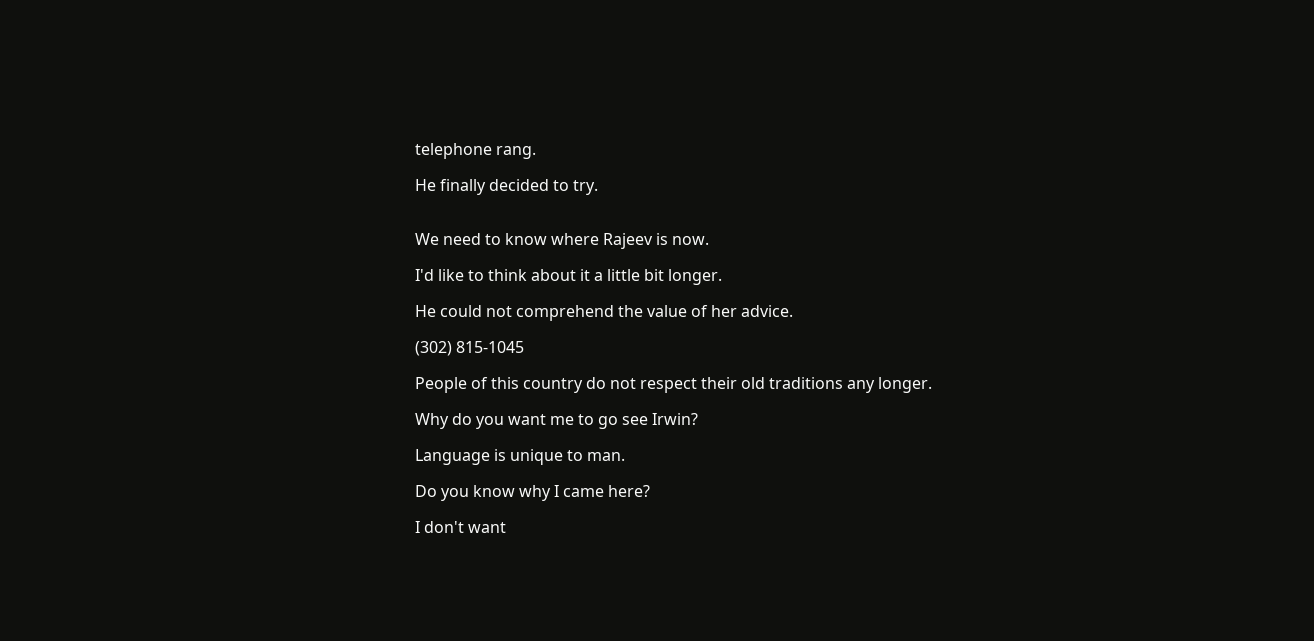telephone rang.

He finally decided to try.


We need to know where Rajeev is now.

I'd like to think about it a little bit longer.

He could not comprehend the value of her advice.

(302) 815-1045

People of this country do not respect their old traditions any longer.

Why do you want me to go see Irwin?

Language is unique to man.

Do you know why I came here?

I don't want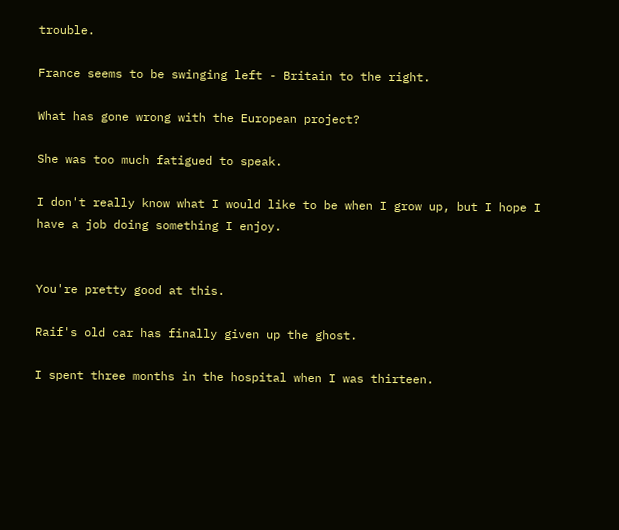trouble.

France seems to be swinging left - Britain to the right.

What has gone wrong with the European project?

She was too much fatigued to speak.

I don't really know what I would like to be when I grow up, but I hope I have a job doing something I enjoy.


You're pretty good at this.

Raif's old car has finally given up the ghost.

I spent three months in the hospital when I was thirteen.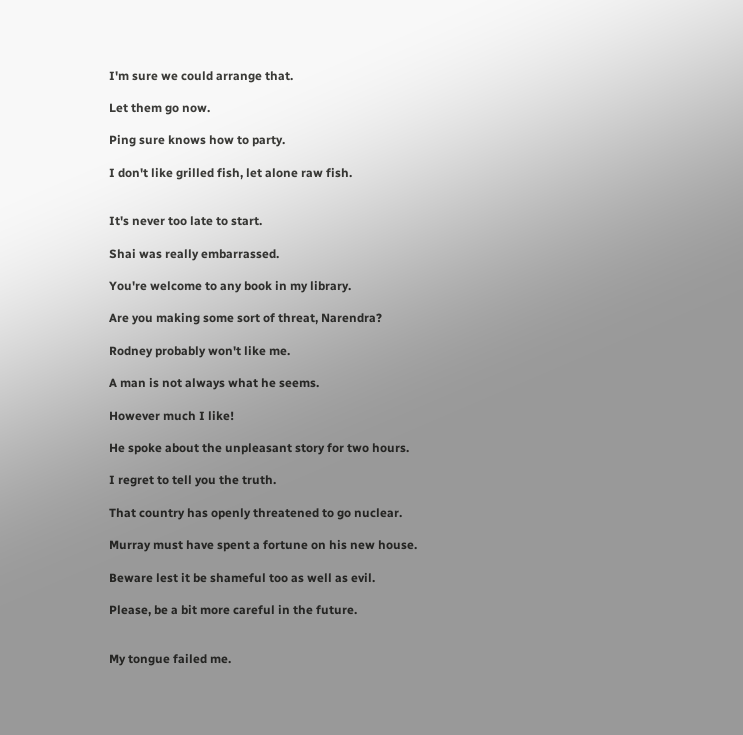I'm sure we could arrange that.

Let them go now.

Ping sure knows how to party.

I don't like grilled fish, let alone raw fish.


It's never too late to start.

Shai was really embarrassed.

You're welcome to any book in my library.

Are you making some sort of threat, Narendra?

Rodney probably won't like me.

A man is not always what he seems.

However much I like!

He spoke about the unpleasant story for two hours.

I regret to tell you the truth.

That country has openly threatened to go nuclear.

Murray must have spent a fortune on his new house.

Beware lest it be shameful too as well as evil.

Please, be a bit more careful in the future.


My tongue failed me.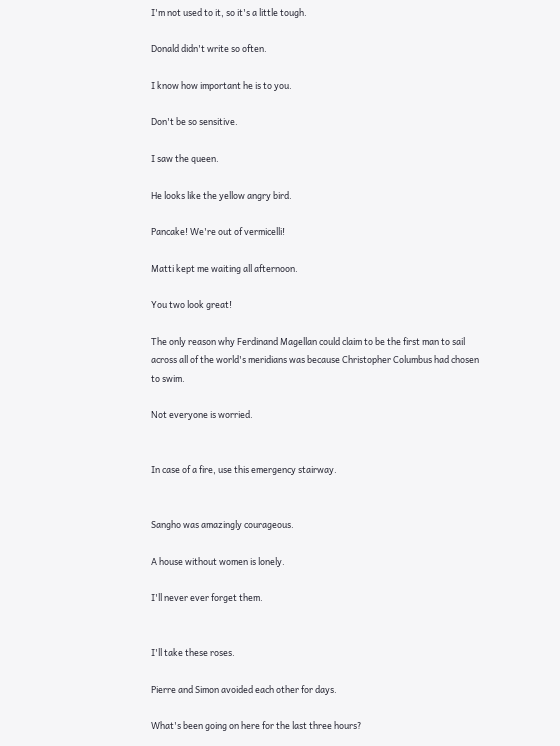I'm not used to it, so it's a little tough.

Donald didn't write so often.

I know how important he is to you.

Don't be so sensitive.

I saw the queen.

He looks like the yellow angry bird.

Pancake! We're out of vermicelli!

Matti kept me waiting all afternoon.

You two look great!

The only reason why Ferdinand Magellan could claim to be the first man to sail across all of the world's meridians was because Christopher Columbus had chosen to swim.

Not everyone is worried.


In case of a fire, use this emergency stairway.


Sangho was amazingly courageous.

A house without women is lonely.

I'll never ever forget them.


I'll take these roses.

Pierre and Simon avoided each other for days.

What's been going on here for the last three hours?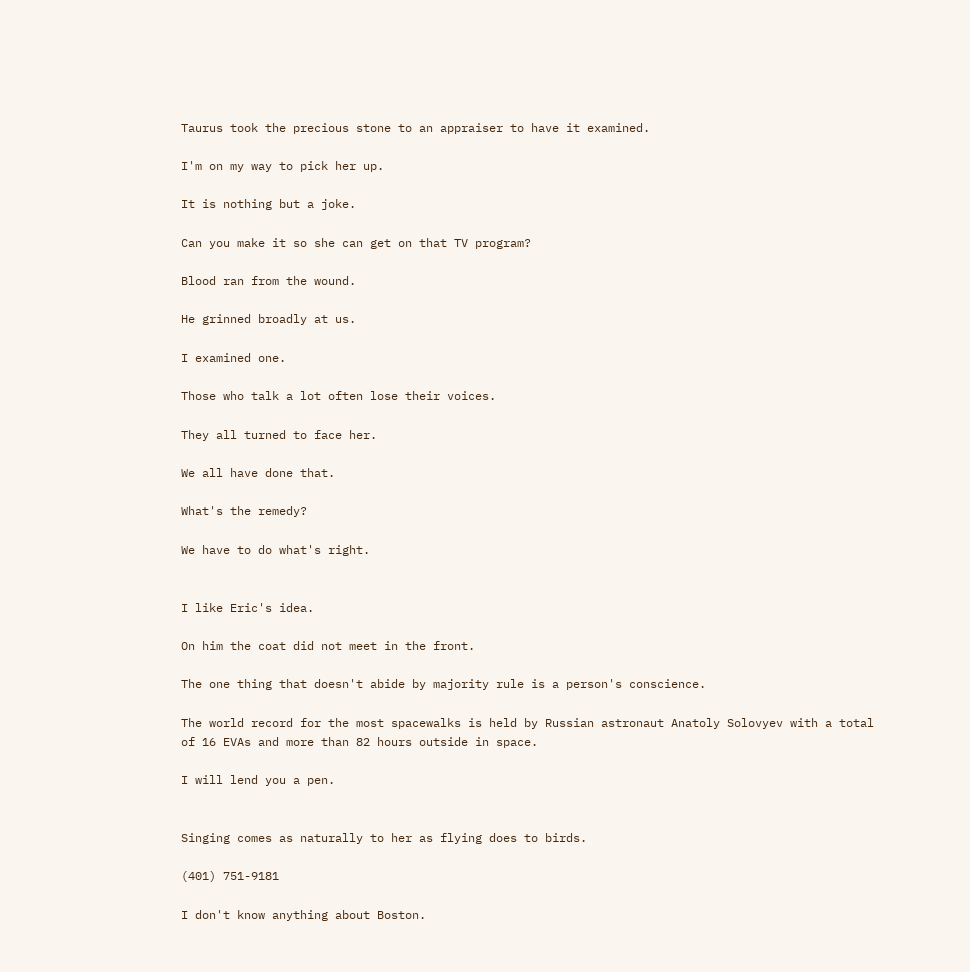Taurus took the precious stone to an appraiser to have it examined.

I'm on my way to pick her up.

It is nothing but a joke.

Can you make it so she can get on that TV program?

Blood ran from the wound.

He grinned broadly at us.

I examined one.

Those who talk a lot often lose their voices.

They all turned to face her.

We all have done that.

What's the remedy?

We have to do what's right.


I like Eric's idea.

On him the coat did not meet in the front.

The one thing that doesn't abide by majority rule is a person's conscience.

The world record for the most spacewalks is held by Russian astronaut Anatoly Solovyev with a total of 16 EVAs and more than 82 hours outside in space.

I will lend you a pen.


Singing comes as naturally to her as flying does to birds.

(401) 751-9181

I don't know anything about Boston.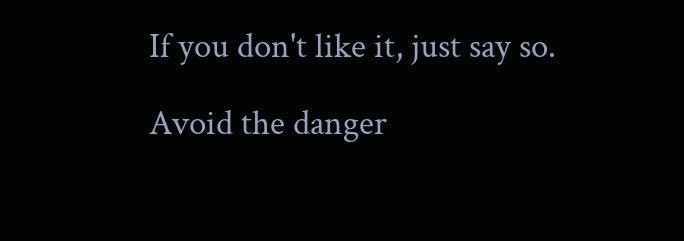If you don't like it, just say so.

Avoid the danger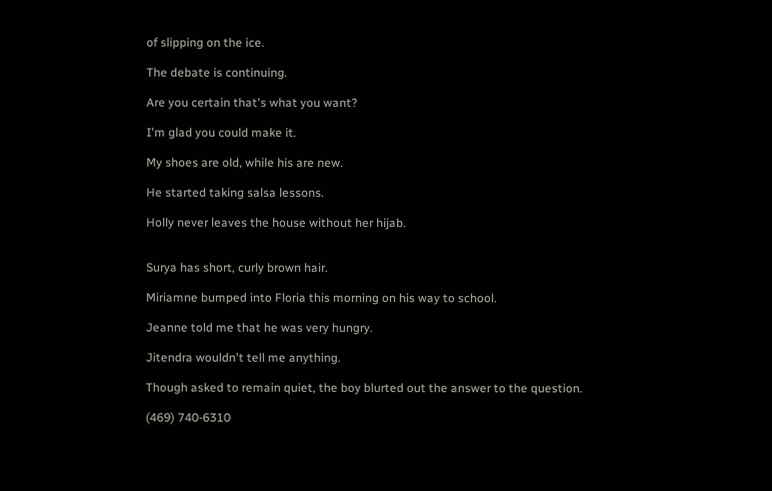of slipping on the ice.

The debate is continuing.

Are you certain that's what you want?

I'm glad you could make it.

My shoes are old, while his are new.

He started taking salsa lessons.

Holly never leaves the house without her hijab.


Surya has short, curly brown hair.

Miriamne bumped into Floria this morning on his way to school.

Jeanne told me that he was very hungry.

Jitendra wouldn't tell me anything.

Though asked to remain quiet, the boy blurted out the answer to the question.

(469) 740-6310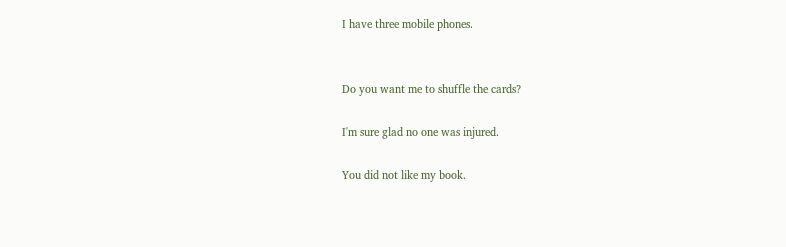I have three mobile phones.


Do you want me to shuffle the cards?

I'm sure glad no one was injured.

You did not like my book.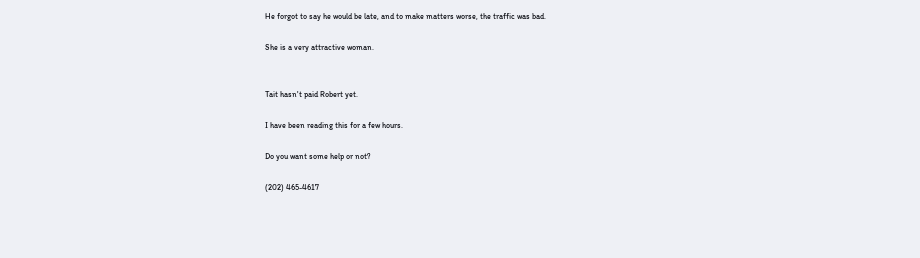He forgot to say he would be late, and to make matters worse, the traffic was bad.

She is a very attractive woman.


Tait hasn't paid Robert yet.

I have been reading this for a few hours.

Do you want some help or not?

(202) 465-4617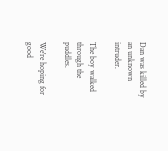Dan was killed by an unknown intruder.

The boy walked through the puddles.

We're hoping for good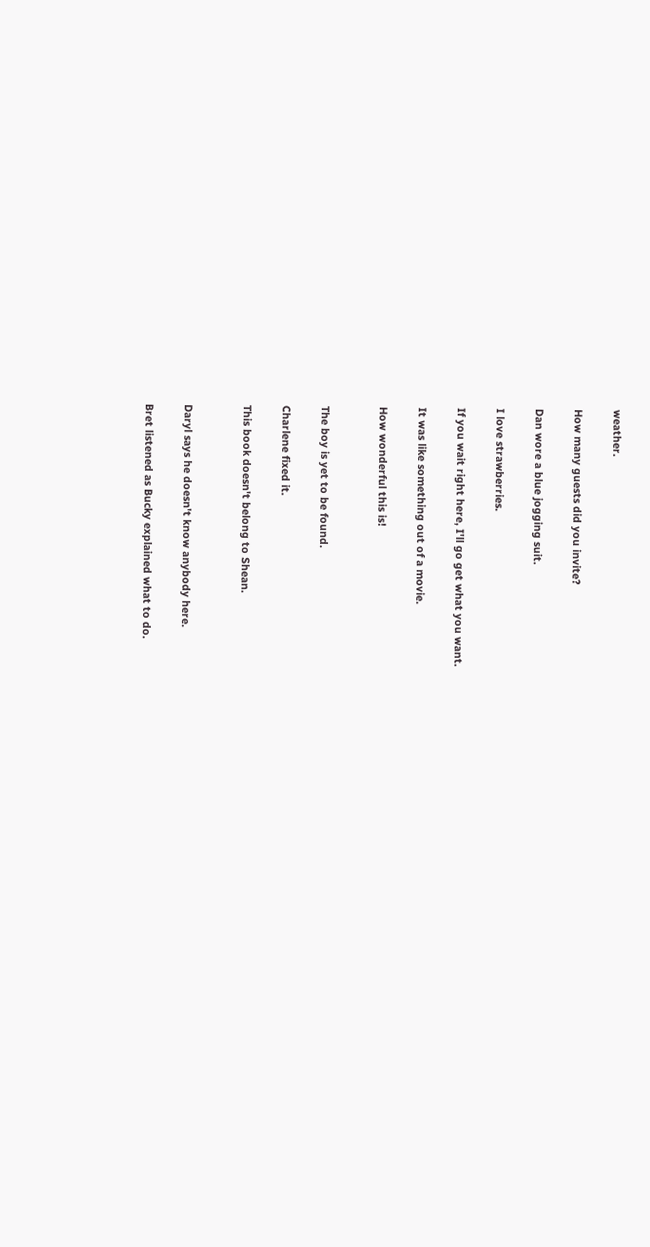weather.

How many guests did you invite?

Dan wore a blue jogging suit.

I love strawberries.

If you wait right here, I'll go get what you want.

It was like something out of a movie.

How wonderful this is!


The boy is yet to be found.

Charlene fixed it.

This book doesn't belong to Shean.


Daryl says he doesn't know anybody here.

Bret listened as Bucky explained what to do.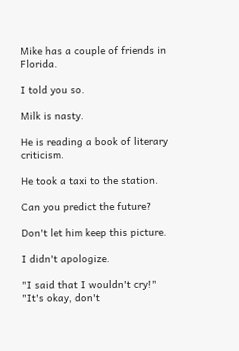Mike has a couple of friends in Florida.

I told you so.

Milk is nasty.

He is reading a book of literary criticism.

He took a taxi to the station.

Can you predict the future?

Don't let him keep this picture.

I didn't apologize.

"I said that I wouldn't cry!" "It's okay, don't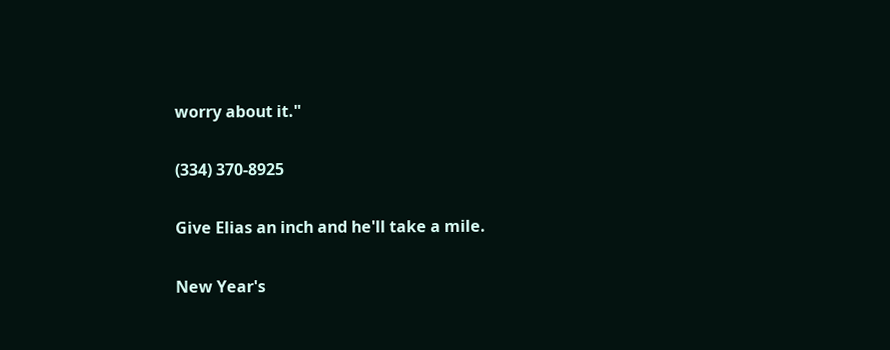worry about it."

(334) 370-8925

Give Elias an inch and he'll take a mile.

New Year's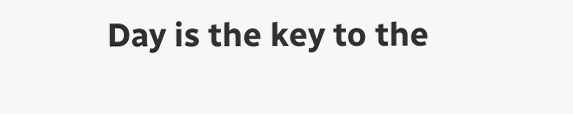Day is the key to the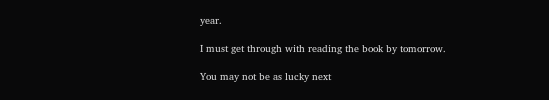year.

I must get through with reading the book by tomorrow.

You may not be as lucky next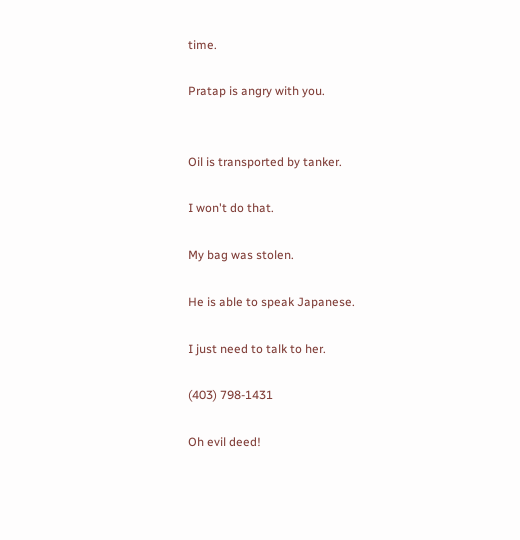time.

Pratap is angry with you.


Oil is transported by tanker.

I won't do that.

My bag was stolen.

He is able to speak Japanese.

I just need to talk to her.

(403) 798-1431

Oh evil deed!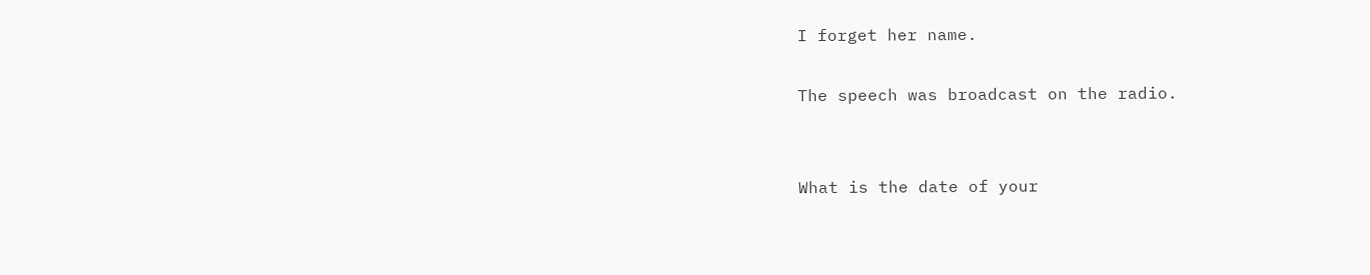I forget her name.

The speech was broadcast on the radio.


What is the date of your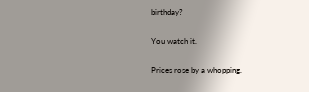birthday?

You watch it.

Prices rose by a whopping.